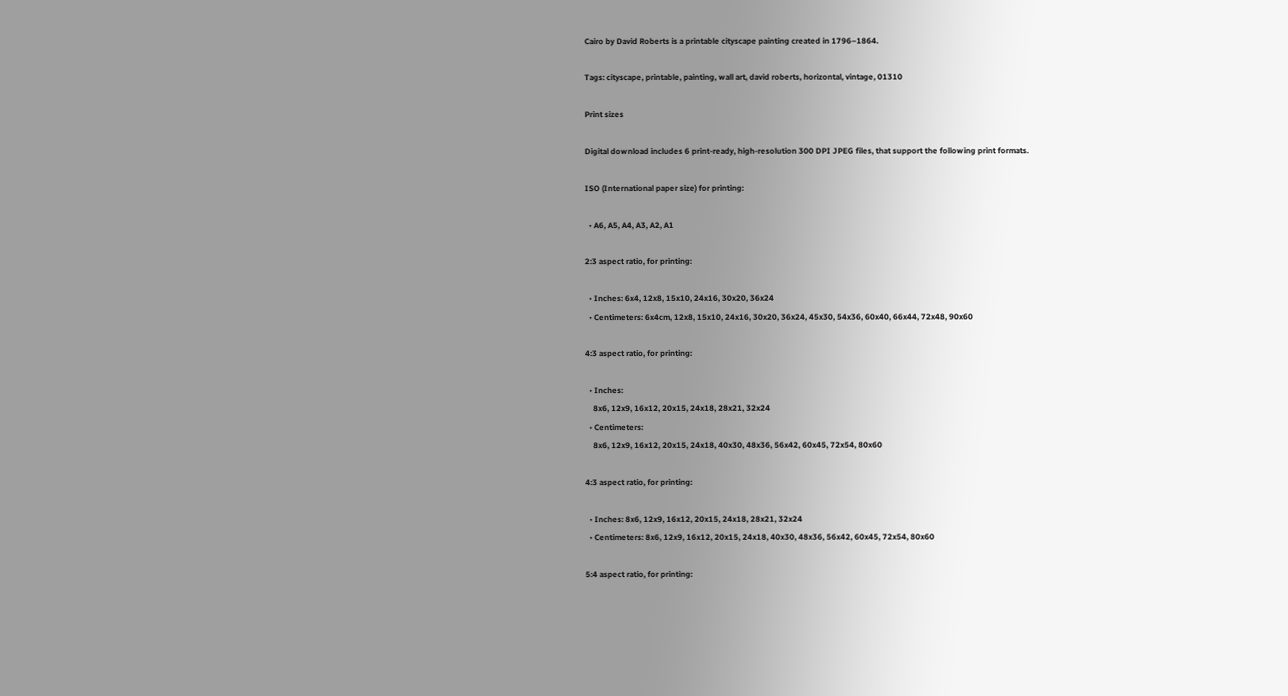Cairo by David Roberts is a printable cityscape painting created in 1796–1864.

Tags: cityscape, printable, painting, wall art, david roberts, horizontal, vintage, 01310

Print sizes

Digital download includes 6 print-ready, high-resolution 300 DPI JPEG files, that support the following print formats.

ISO (International paper size) for printing:

  • A6, A5, A4, A3, A2, A1

2:3 aspect ratio, for printing:

  • Inches: 6x4, 12x8, 15x10, 24x16, 30x20, 36x24
  • Centimeters: 6x4cm, 12x8, 15x10, 24x16, 30x20, 36x24, 45x30, 54x36, 60x40, 66x44, 72x48, 90x60

4:3 aspect ratio, for printing:

  • Inches:
    8x6, 12x9, 16x12, 20x15, 24x18, 28x21, 32x24
  • Centimeters:
    8x6, 12x9, 16x12, 20x15, 24x18, 40x30, 48x36, 56x42, 60x45, 72x54, 80x60

4:3 aspect ratio, for printing:

  • Inches: 8x6, 12x9, 16x12, 20x15, 24x18, 28x21, 32x24
  • Centimeters: 8x6, 12x9, 16x12, 20x15, 24x18, 40x30, 48x36, 56x42, 60x45, 72x54, 80x60

5:4 aspect ratio, for printing: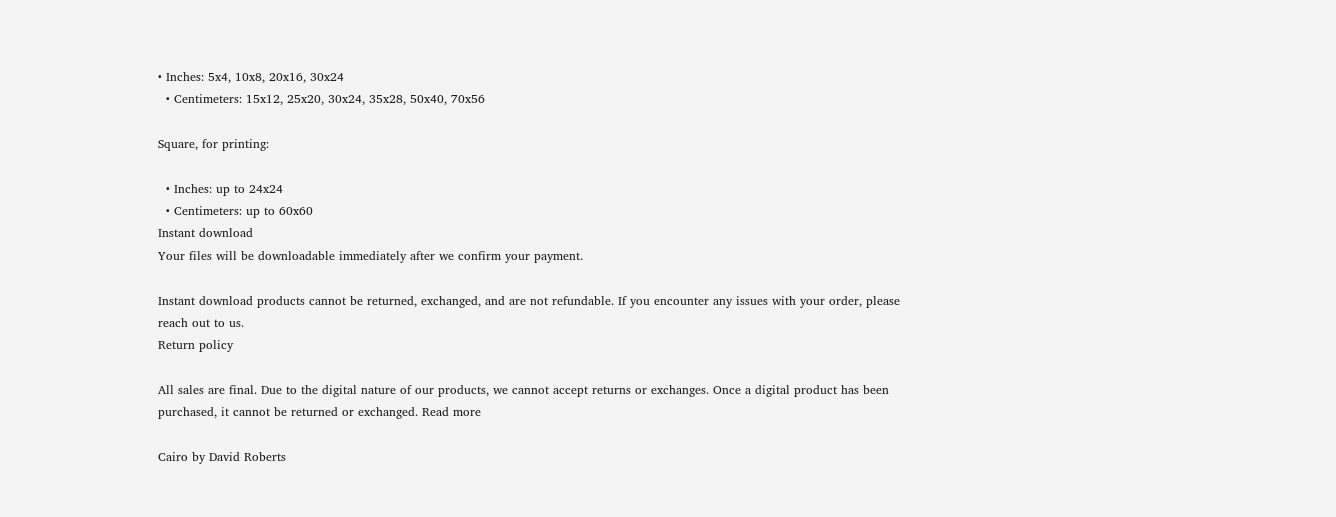• Inches: 5x4, 10x8, 20x16, 30x24
  • Centimeters: 15x12, 25x20, 30x24, 35x28, 50x40, 70x56

Square, for printing:

  • Inches: up to 24x24
  • Centimeters: up to 60x60
Instant download
Your files will be downloadable immediately after we confirm your payment.

Instant download products cannot be returned, exchanged, and are not refundable. If you encounter any issues with your order, please reach out to us.
Return policy

All sales are final. Due to the digital nature of our products, we cannot accept returns or exchanges. Once a digital product has been purchased, it cannot be returned or exchanged. Read more

Cairo by David Roberts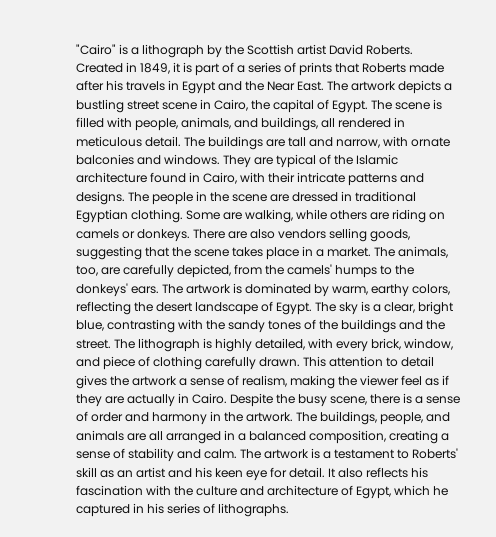"Cairo" is a lithograph by the Scottish artist David Roberts. Created in 1849, it is part of a series of prints that Roberts made after his travels in Egypt and the Near East. The artwork depicts a bustling street scene in Cairo, the capital of Egypt. The scene is filled with people, animals, and buildings, all rendered in meticulous detail. The buildings are tall and narrow, with ornate balconies and windows. They are typical of the Islamic architecture found in Cairo, with their intricate patterns and designs. The people in the scene are dressed in traditional Egyptian clothing. Some are walking, while others are riding on camels or donkeys. There are also vendors selling goods, suggesting that the scene takes place in a market. The animals, too, are carefully depicted, from the camels' humps to the donkeys' ears. The artwork is dominated by warm, earthy colors, reflecting the desert landscape of Egypt. The sky is a clear, bright blue, contrasting with the sandy tones of the buildings and the street. The lithograph is highly detailed, with every brick, window, and piece of clothing carefully drawn. This attention to detail gives the artwork a sense of realism, making the viewer feel as if they are actually in Cairo. Despite the busy scene, there is a sense of order and harmony in the artwork. The buildings, people, and animals are all arranged in a balanced composition, creating a sense of stability and calm. The artwork is a testament to Roberts' skill as an artist and his keen eye for detail. It also reflects his fascination with the culture and architecture of Egypt, which he captured in his series of lithographs.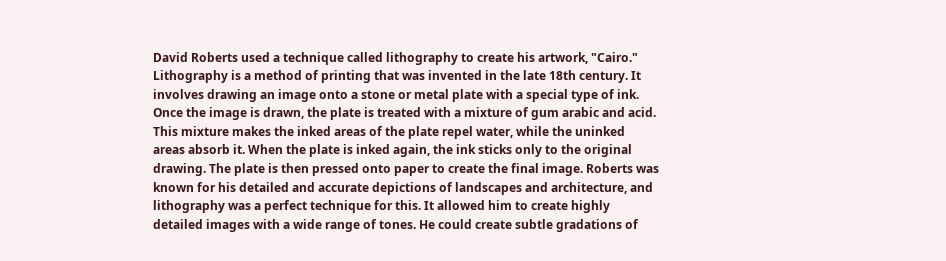David Roberts used a technique called lithography to create his artwork, "Cairo." Lithography is a method of printing that was invented in the late 18th century. It involves drawing an image onto a stone or metal plate with a special type of ink. Once the image is drawn, the plate is treated with a mixture of gum arabic and acid. This mixture makes the inked areas of the plate repel water, while the uninked areas absorb it. When the plate is inked again, the ink sticks only to the original drawing. The plate is then pressed onto paper to create the final image. Roberts was known for his detailed and accurate depictions of landscapes and architecture, and lithography was a perfect technique for this. It allowed him to create highly detailed images with a wide range of tones. He could create subtle gradations of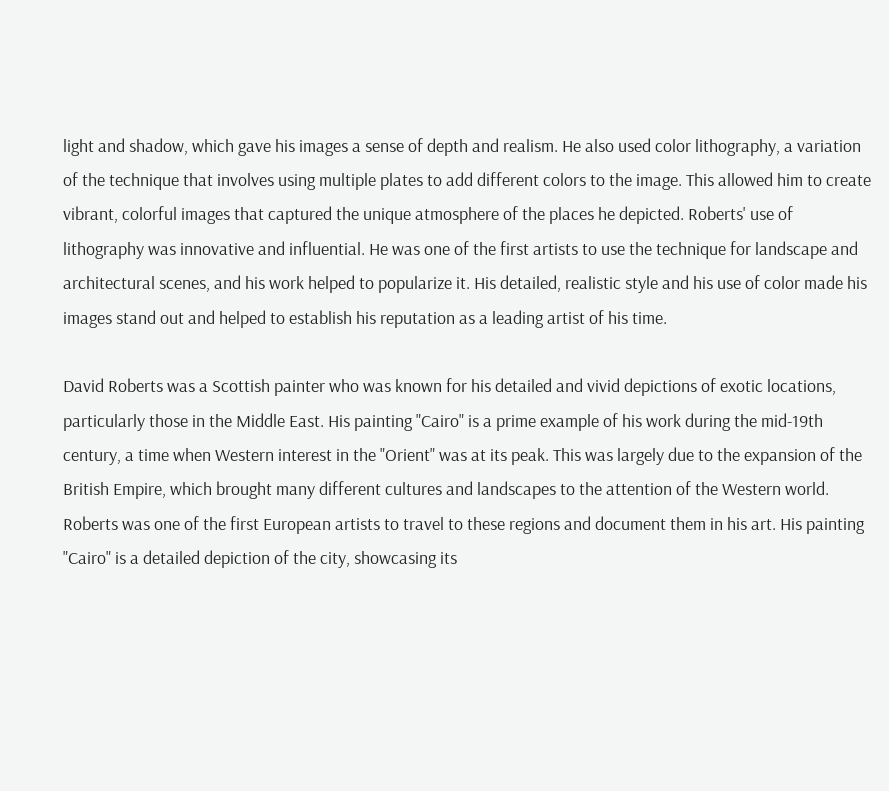light and shadow, which gave his images a sense of depth and realism. He also used color lithography, a variation of the technique that involves using multiple plates to add different colors to the image. This allowed him to create vibrant, colorful images that captured the unique atmosphere of the places he depicted. Roberts' use of lithography was innovative and influential. He was one of the first artists to use the technique for landscape and architectural scenes, and his work helped to popularize it. His detailed, realistic style and his use of color made his images stand out and helped to establish his reputation as a leading artist of his time.

David Roberts was a Scottish painter who was known for his detailed and vivid depictions of exotic locations, particularly those in the Middle East. His painting "Cairo" is a prime example of his work during the mid-19th century, a time when Western interest in the "Orient" was at its peak. This was largely due to the expansion of the British Empire, which brought many different cultures and landscapes to the attention of the Western world. Roberts was one of the first European artists to travel to these regions and document them in his art. His painting "Cairo" is a detailed depiction of the city, showcasing its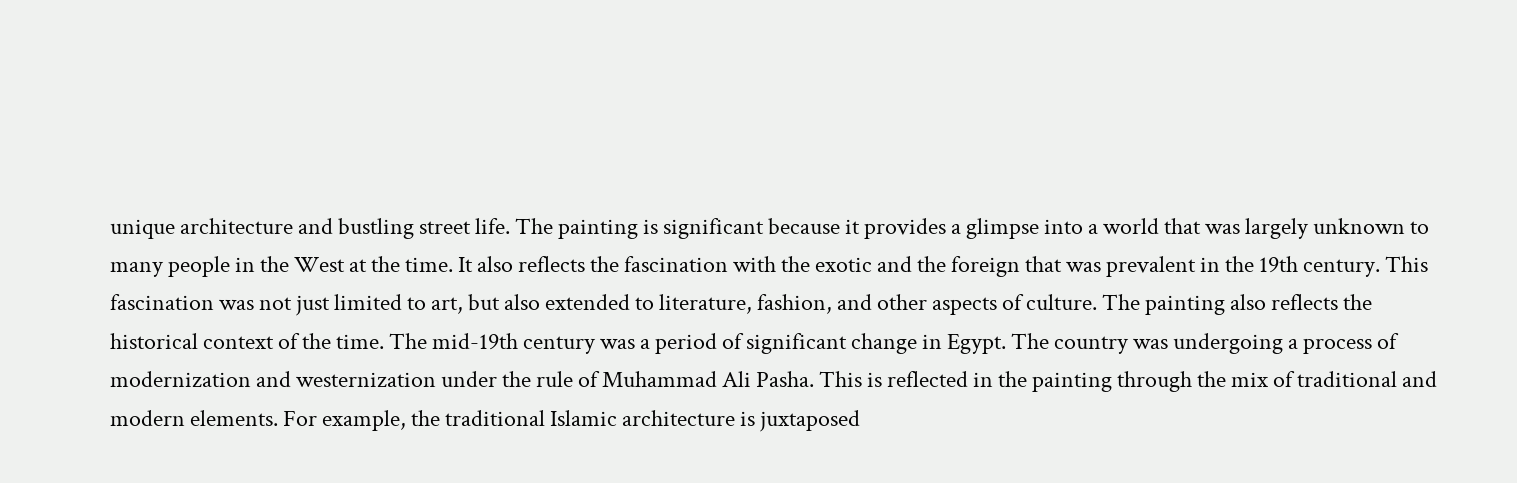unique architecture and bustling street life. The painting is significant because it provides a glimpse into a world that was largely unknown to many people in the West at the time. It also reflects the fascination with the exotic and the foreign that was prevalent in the 19th century. This fascination was not just limited to art, but also extended to literature, fashion, and other aspects of culture. The painting also reflects the historical context of the time. The mid-19th century was a period of significant change in Egypt. The country was undergoing a process of modernization and westernization under the rule of Muhammad Ali Pasha. This is reflected in the painting through the mix of traditional and modern elements. For example, the traditional Islamic architecture is juxtaposed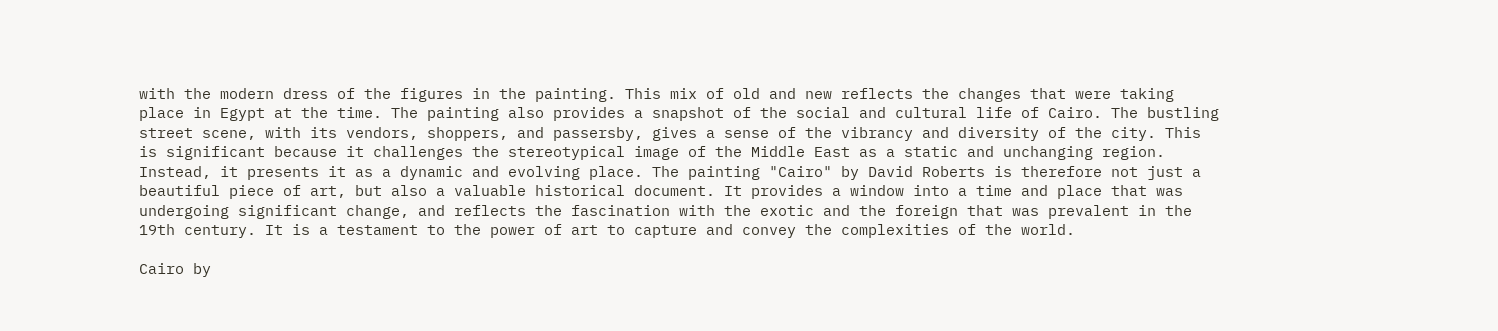with the modern dress of the figures in the painting. This mix of old and new reflects the changes that were taking place in Egypt at the time. The painting also provides a snapshot of the social and cultural life of Cairo. The bustling street scene, with its vendors, shoppers, and passersby, gives a sense of the vibrancy and diversity of the city. This is significant because it challenges the stereotypical image of the Middle East as a static and unchanging region. Instead, it presents it as a dynamic and evolving place. The painting "Cairo" by David Roberts is therefore not just a beautiful piece of art, but also a valuable historical document. It provides a window into a time and place that was undergoing significant change, and reflects the fascination with the exotic and the foreign that was prevalent in the 19th century. It is a testament to the power of art to capture and convey the complexities of the world.

Cairo by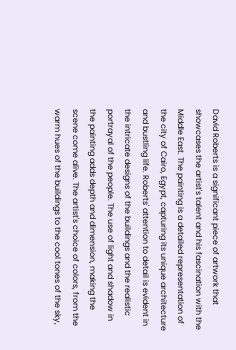David Roberts is a significant piece of artwork that showcases the artist's talent and his fascination with the Middle East. The painting is a detailed representation of the city of Cairo, Egypt, capturing its unique architecture and bustling life. Roberts' attention to detail is evident in the intricate designs of the buildings and the realistic portrayal of the people. The use of light and shadow in the painting adds depth and dimension, making the scene come alive. The artist's choice of colors, from the warm hues of the buildings to the cool tones of the sky,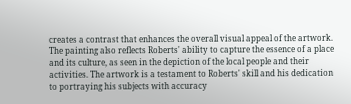creates a contrast that enhances the overall visual appeal of the artwork. The painting also reflects Roberts' ability to capture the essence of a place and its culture, as seen in the depiction of the local people and their activities. The artwork is a testament to Roberts' skill and his dedication to portraying his subjects with accuracy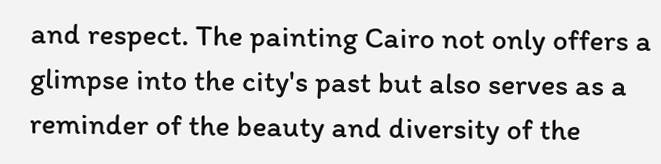and respect. The painting Cairo not only offers a glimpse into the city's past but also serves as a reminder of the beauty and diversity of the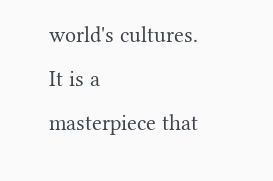world's cultures. It is a masterpiece that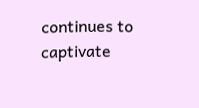continues to captivate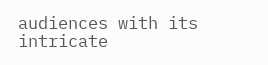audiences with its intricate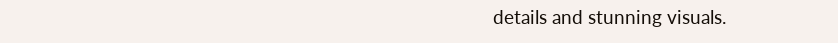details and stunning visuals.